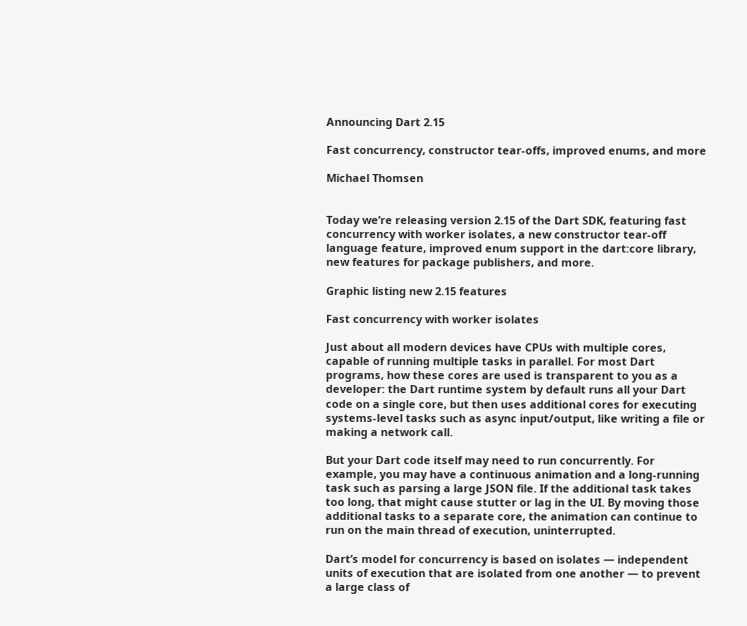Announcing Dart 2.15

Fast concurrency, constructor tear-offs, improved enums, and more

Michael Thomsen


Today we’re releasing version 2.15 of the Dart SDK, featuring fast concurrency with worker isolates, a new constructor tear-off language feature, improved enum support in the dart:core library, new features for package publishers, and more.

Graphic listing new 2.15 features

Fast concurrency with worker isolates

Just about all modern devices have CPUs with multiple cores, capable of running multiple tasks in parallel. For most Dart programs, how these cores are used is transparent to you as a developer: the Dart runtime system by default runs all your Dart code on a single core, but then uses additional cores for executing systems-level tasks such as async input/output, like writing a file or making a network call.

But your Dart code itself may need to run concurrently. For example, you may have a continuous animation and a long-running task such as parsing a large JSON file. If the additional task takes too long, that might cause stutter or lag in the UI. By moving those additional tasks to a separate core, the animation can continue to run on the main thread of execution, uninterrupted.

Dart’s model for concurrency is based on isolates — independent units of execution that are isolated from one another — to prevent a large class of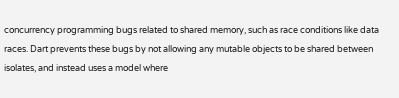concurrency programming bugs related to shared memory, such as race conditions like data races. Dart prevents these bugs by not allowing any mutable objects to be shared between isolates, and instead uses a model where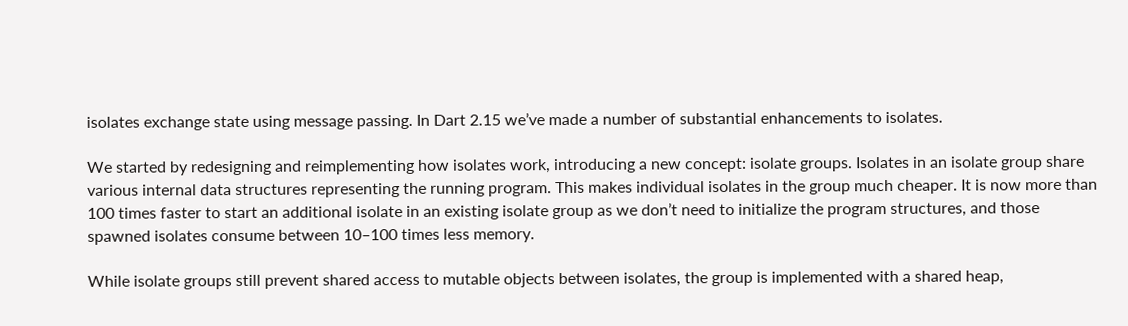isolates exchange state using message passing. In Dart 2.15 we’ve made a number of substantial enhancements to isolates.

We started by redesigning and reimplementing how isolates work, introducing a new concept: isolate groups. Isolates in an isolate group share various internal data structures representing the running program. This makes individual isolates in the group much cheaper. It is now more than 100 times faster to start an additional isolate in an existing isolate group as we don’t need to initialize the program structures, and those spawned isolates consume between 10–100 times less memory.

While isolate groups still prevent shared access to mutable objects between isolates, the group is implemented with a shared heap,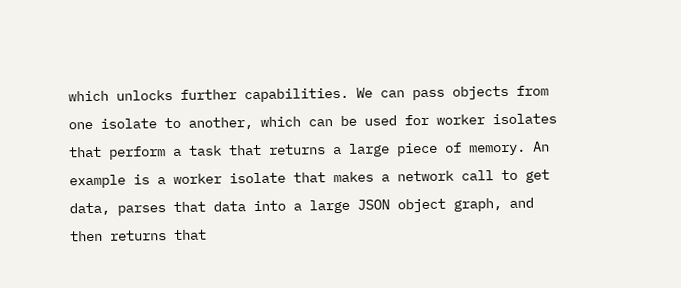which unlocks further capabilities. We can pass objects from one isolate to another, which can be used for worker isolates that perform a task that returns a large piece of memory. An example is a worker isolate that makes a network call to get data, parses that data into a large JSON object graph, and then returns that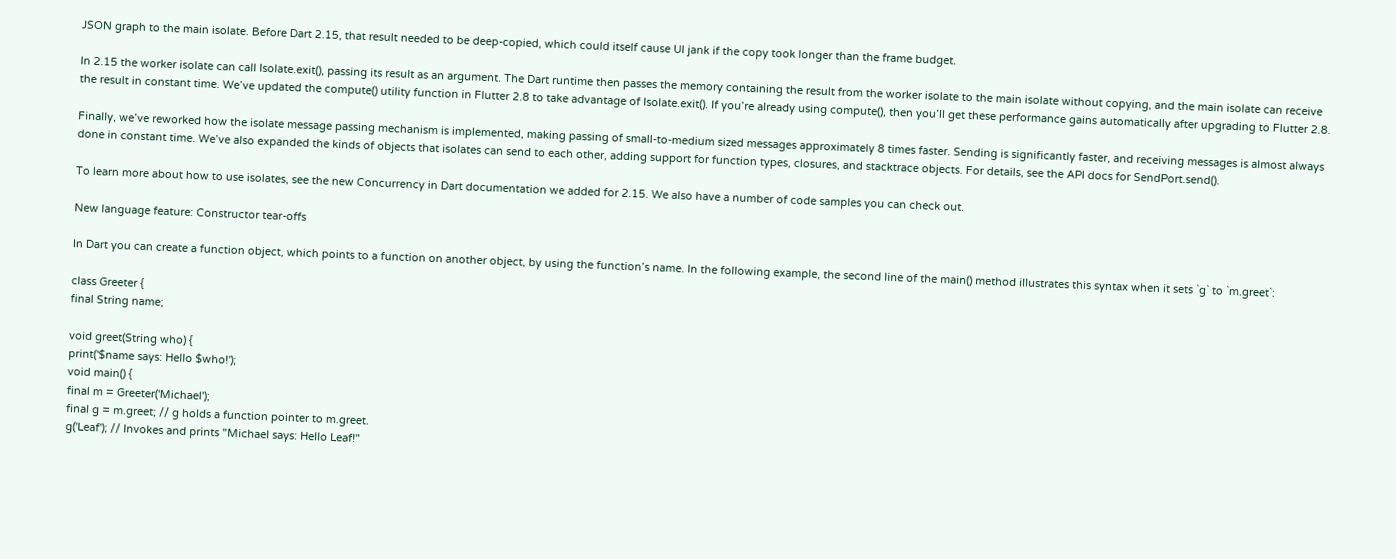JSON graph to the main isolate. Before Dart 2.15, that result needed to be deep-copied, which could itself cause UI jank if the copy took longer than the frame budget.

In 2.15 the worker isolate can call Isolate.exit(), passing its result as an argument. The Dart runtime then passes the memory containing the result from the worker isolate to the main isolate without copying, and the main isolate can receive the result in constant time. We’ve updated the compute() utility function in Flutter 2.8 to take advantage of Isolate.exit(). If you’re already using compute(), then you’ll get these performance gains automatically after upgrading to Flutter 2.8.

Finally, we’ve reworked how the isolate message passing mechanism is implemented, making passing of small-to-medium sized messages approximately 8 times faster. Sending is significantly faster, and receiving messages is almost always done in constant time. We’ve also expanded the kinds of objects that isolates can send to each other, adding support for function types, closures, and stacktrace objects. For details, see the API docs for SendPort.send().

To learn more about how to use isolates, see the new Concurrency in Dart documentation we added for 2.15. We also have a number of code samples you can check out.

New language feature: Constructor tear-offs

In Dart you can create a function object, which points to a function on another object, by using the function’s name. In the following example, the second line of the main() method illustrates this syntax when it sets `g` to `m.greet`:

class Greeter {
final String name;

void greet(String who) {
print('$name says: Hello $who!');
void main() {
final m = Greeter('Michael');
final g = m.greet; // g holds a function pointer to m.greet.
g('Leaf'); // Invokes and prints "Michael says: Hello Leaf!"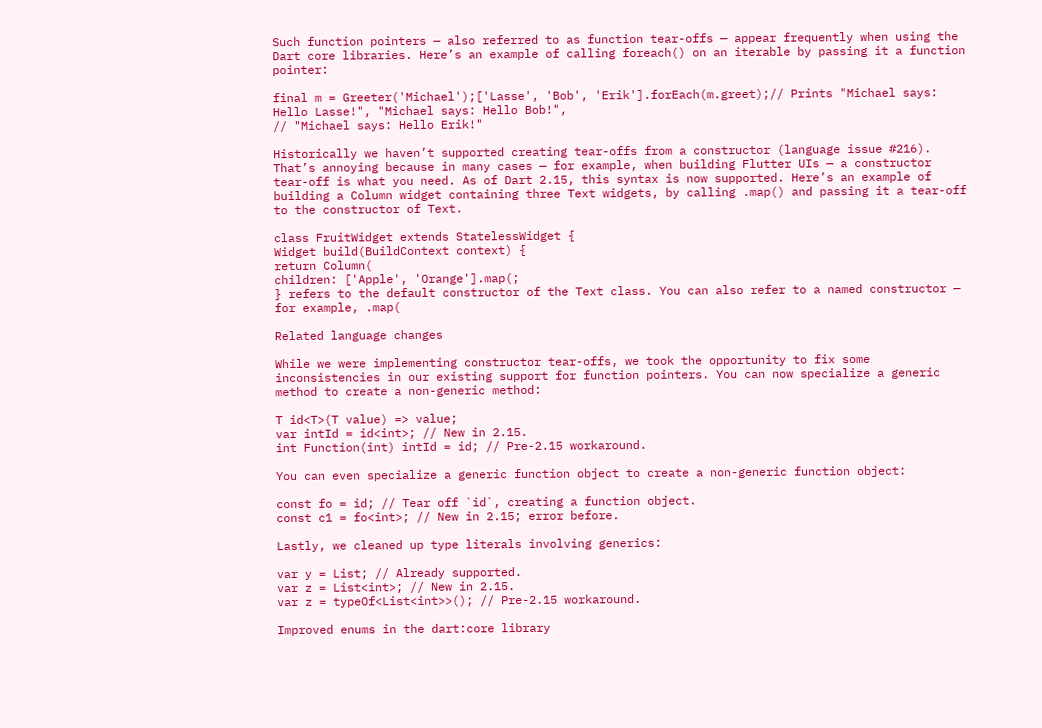Such function pointers — also referred to as function tear-offs — appear frequently when using the Dart core libraries. Here’s an example of calling foreach() on an iterable by passing it a function pointer:

final m = Greeter('Michael');['Lasse', 'Bob', 'Erik'].forEach(m.greet);// Prints "Michael says: Hello Lasse!", "Michael says: Hello Bob!",
// "Michael says: Hello Erik!"

Historically we haven’t supported creating tear-offs from a constructor (language issue #216). That’s annoying because in many cases — for example, when building Flutter UIs — a constructor tear-off is what you need. As of Dart 2.15, this syntax is now supported. Here’s an example of building a Column widget containing three Text widgets, by calling .map() and passing it a tear-off to the constructor of Text.

class FruitWidget extends StatelessWidget {
Widget build(BuildContext context) {
return Column(
children: ['Apple', 'Orange'].map(;
} refers to the default constructor of the Text class. You can also refer to a named constructor — for example, .map(

Related language changes

While we were implementing constructor tear-offs, we took the opportunity to fix some inconsistencies in our existing support for function pointers. You can now specialize a generic method to create a non-generic method:

T id<T>(T value) => value;
var intId = id<int>; // New in 2.15.
int Function(int) intId = id; // Pre-2.15 workaround.

You can even specialize a generic function object to create a non-generic function object:

const fo = id; // Tear off `id`, creating a function object.
const c1 = fo<int>; // New in 2.15; error before.

Lastly, we cleaned up type literals involving generics:

var y = List; // Already supported.
var z = List<int>; // New in 2.15.
var z = typeOf<List<int>>(); // Pre-2.15 workaround.

Improved enums in the dart:core library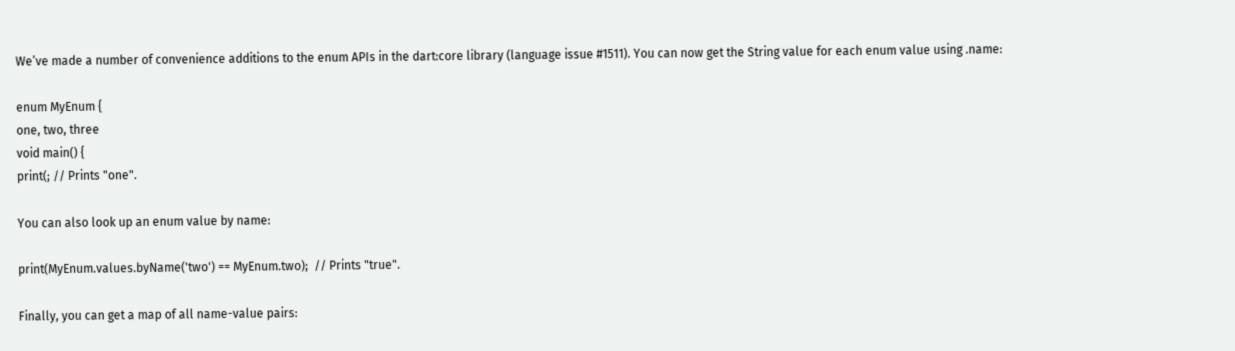We’ve made a number of convenience additions to the enum APIs in the dart:core library (language issue #1511). You can now get the String value for each enum value using .name:

enum MyEnum {
one, two, three
void main() {
print(; // Prints "one".

You can also look up an enum value by name:

print(MyEnum.values.byName('two') == MyEnum.two);  // Prints "true".

Finally, you can get a map of all name-value pairs: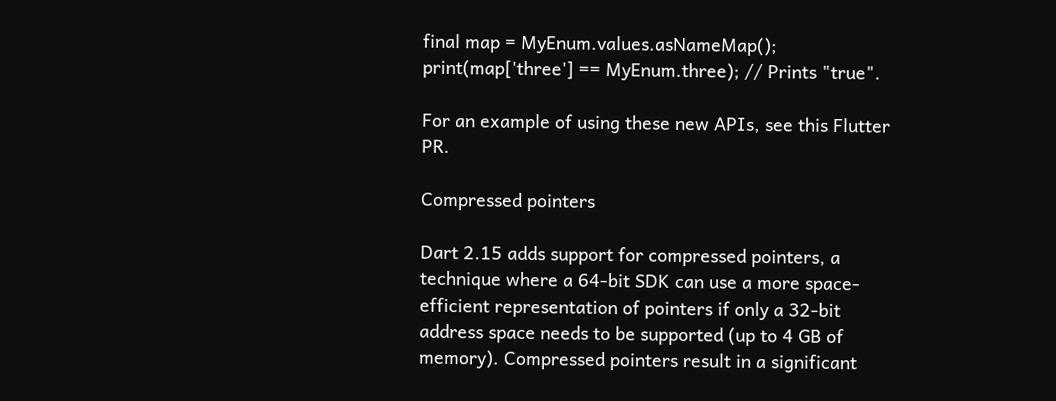final map = MyEnum.values.asNameMap();
print(map['three'] == MyEnum.three); // Prints "true".

For an example of using these new APIs, see this Flutter PR.

Compressed pointers

Dart 2.15 adds support for compressed pointers, a technique where a 64-bit SDK can use a more space-efficient representation of pointers if only a 32-bit address space needs to be supported (up to 4 GB of memory). Compressed pointers result in a significant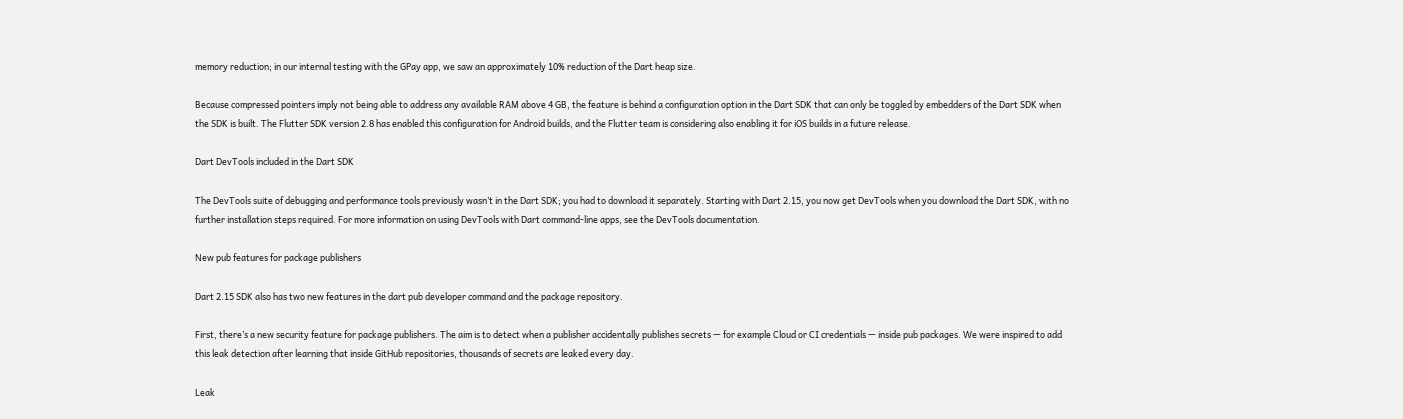memory reduction; in our internal testing with the GPay app, we saw an approximately 10% reduction of the Dart heap size.

Because compressed pointers imply not being able to address any available RAM above 4 GB, the feature is behind a configuration option in the Dart SDK that can only be toggled by embedders of the Dart SDK when the SDK is built. The Flutter SDK version 2.8 has enabled this configuration for Android builds, and the Flutter team is considering also enabling it for iOS builds in a future release.

Dart DevTools included in the Dart SDK

The DevTools suite of debugging and performance tools previously wasn’t in the Dart SDK; you had to download it separately. Starting with Dart 2.15, you now get DevTools when you download the Dart SDK, with no further installation steps required. For more information on using DevTools with Dart command-line apps, see the DevTools documentation.

New pub features for package publishers

Dart 2.15 SDK also has two new features in the dart pub developer command and the package repository.

First, there’s a new security feature for package publishers. The aim is to detect when a publisher accidentally publishes secrets — for example Cloud or CI credentials — inside pub packages. We were inspired to add this leak detection after learning that inside GitHub repositories, thousands of secrets are leaked every day.

Leak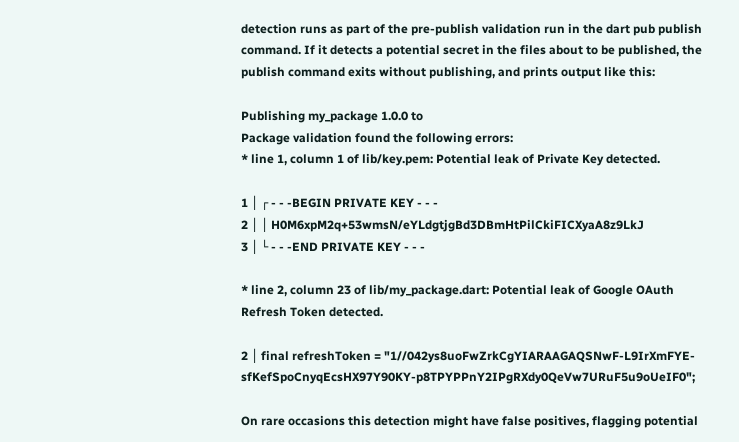detection runs as part of the pre-publish validation run in the dart pub publish command. If it detects a potential secret in the files about to be published, the publish command exits without publishing, and prints output like this:

Publishing my_package 1.0.0 to
Package validation found the following errors:
* line 1, column 1 of lib/key.pem: Potential leak of Private Key detected.

1 │ ┌ - - -BEGIN PRIVATE KEY - - -
2 │ │ H0M6xpM2q+53wmsN/eYLdgtjgBd3DBmHtPilCkiFICXyaA8z9LkJ
3 │ └ - - -END PRIVATE KEY - - -

* line 2, column 23 of lib/my_package.dart: Potential leak of Google OAuth Refresh Token detected.

2 │ final refreshToken = "1//042ys8uoFwZrkCgYIARAAGAQSNwF-L9IrXmFYE-sfKefSpoCnyqEcsHX97Y90KY-p8TPYPPnY2IPgRXdy0QeVw7URuF5u9oUeIF0";

On rare occasions this detection might have false positives, flagging potential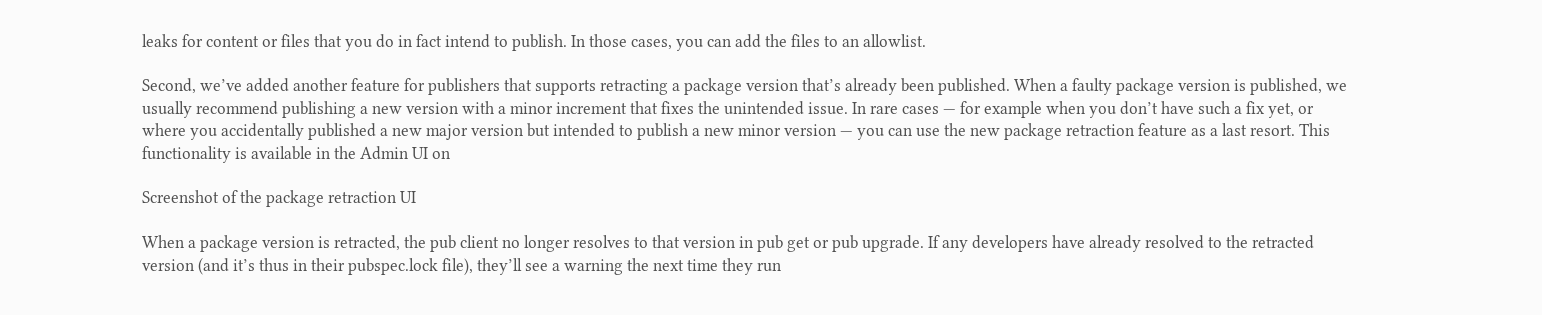leaks for content or files that you do in fact intend to publish. In those cases, you can add the files to an allowlist.

Second, we’ve added another feature for publishers that supports retracting a package version that’s already been published. When a faulty package version is published, we usually recommend publishing a new version with a minor increment that fixes the unintended issue. In rare cases — for example when you don’t have such a fix yet, or where you accidentally published a new major version but intended to publish a new minor version — you can use the new package retraction feature as a last resort. This functionality is available in the Admin UI on

Screenshot of the package retraction UI

When a package version is retracted, the pub client no longer resolves to that version in pub get or pub upgrade. If any developers have already resolved to the retracted version (and it’s thus in their pubspec.lock file), they’ll see a warning the next time they run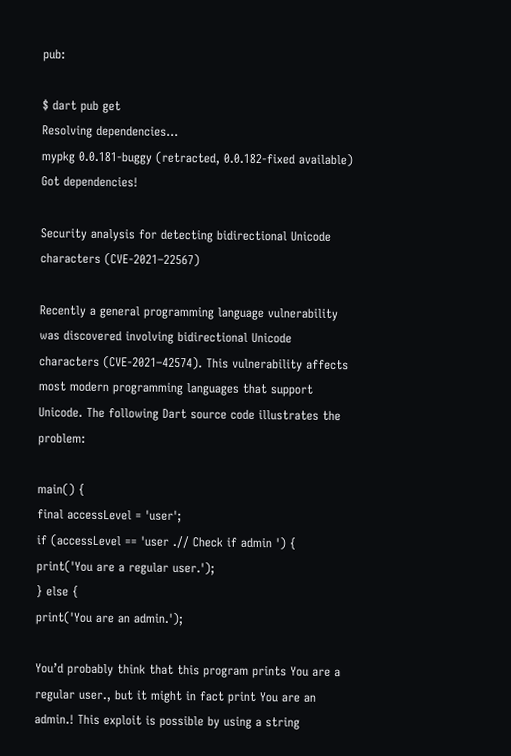pub:

$ dart pub get
Resolving dependencies…
mypkg 0.0.181-buggy (retracted, 0.0.182-fixed available)
Got dependencies!

Security analysis for detecting bidirectional Unicode characters (CVE-2021–22567)

Recently a general programming language vulnerability was discovered involving bidirectional Unicode characters (CVE-2021–42574). This vulnerability affects most modern programming languages that support Unicode. The following Dart source code illustrates the problem:

main() {
final accessLevel = 'user';
if (accessLevel == 'user .// Check if admin ') {
print('You are a regular user.');
} else {
print('You are an admin.');

You’d probably think that this program prints You are a regular user., but it might in fact print You are an admin.! This exploit is possible by using a string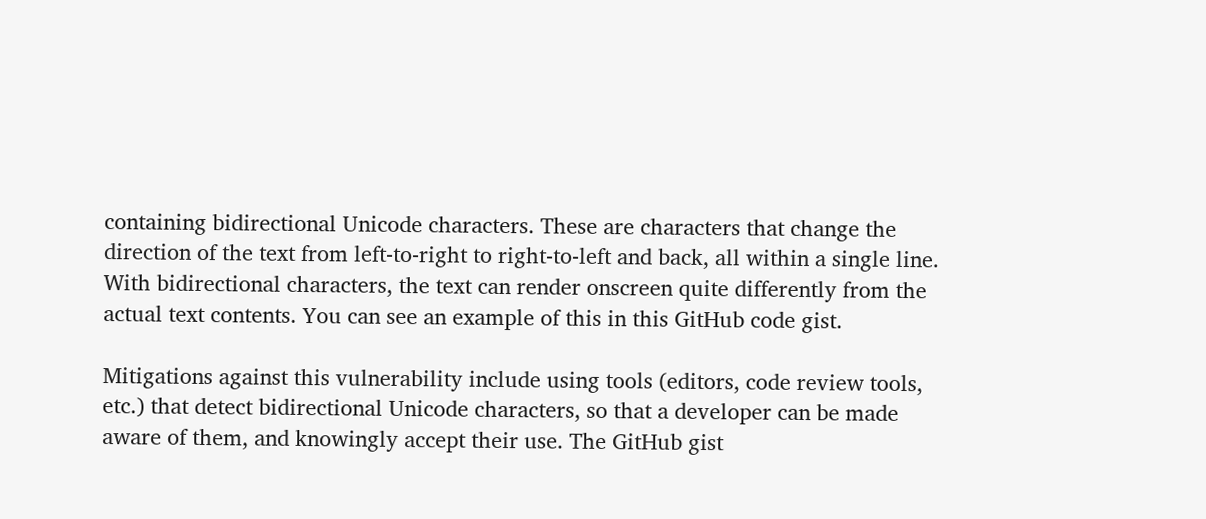containing bidirectional Unicode characters. These are characters that change the direction of the text from left-to-right to right-to-left and back, all within a single line. With bidirectional characters, the text can render onscreen quite differently from the actual text contents. You can see an example of this in this GitHub code gist.

Mitigations against this vulnerability include using tools (editors, code review tools, etc.) that detect bidirectional Unicode characters, so that a developer can be made aware of them, and knowingly accept their use. The GitHub gist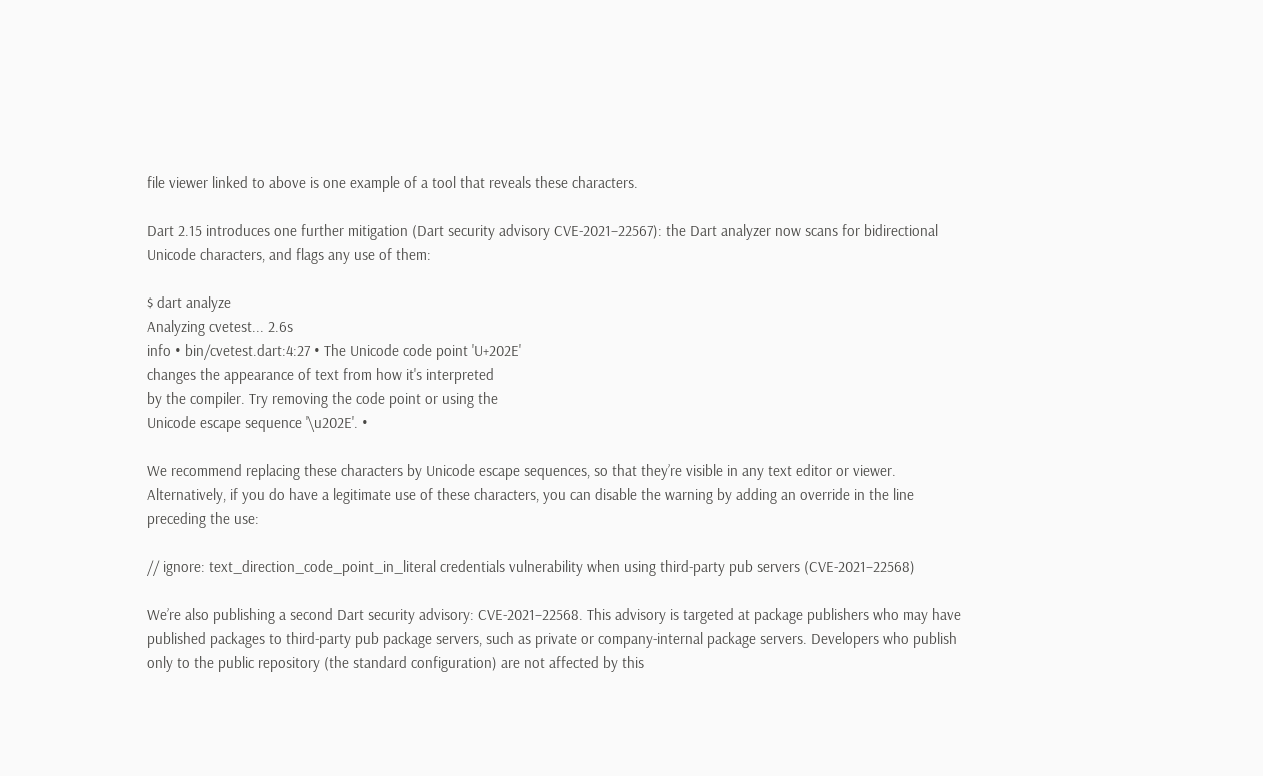file viewer linked to above is one example of a tool that reveals these characters.

Dart 2.15 introduces one further mitigation (Dart security advisory CVE-2021–22567): the Dart analyzer now scans for bidirectional Unicode characters, and flags any use of them:

$ dart analyze
Analyzing cvetest... 2.6s
info • bin/cvetest.dart:4:27 • The Unicode code point 'U+202E'
changes the appearance of text from how it's interpreted
by the compiler. Try removing the code point or using the
Unicode escape sequence '\u202E'. •

We recommend replacing these characters by Unicode escape sequences, so that they’re visible in any text editor or viewer. Alternatively, if you do have a legitimate use of these characters, you can disable the warning by adding an override in the line preceding the use:

// ignore: text_direction_code_point_in_literal credentials vulnerability when using third-party pub servers (CVE-2021–22568)

We’re also publishing a second Dart security advisory: CVE-2021–22568. This advisory is targeted at package publishers who may have published packages to third-party pub package servers, such as private or company-internal package servers. Developers who publish only to the public repository (the standard configuration) are not affected by this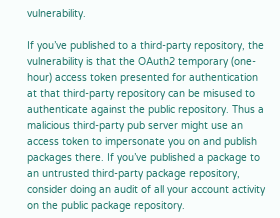vulnerability.

If you’ve published to a third-party repository, the vulnerability is that the OAuth2 temporary (one-hour) access token presented for authentication at that third-party repository can be misused to authenticate against the public repository. Thus a malicious third-party pub server might use an access token to impersonate you on and publish packages there. If you’ve published a package to an untrusted third-party package repository, consider doing an audit of all your account activity on the public package repository.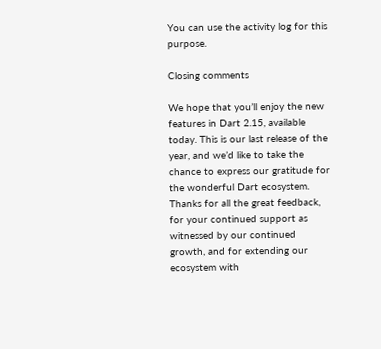You can use the activity log for this purpose.

Closing comments

We hope that you’ll enjoy the new features in Dart 2.15, available today. This is our last release of the year, and we’d like to take the chance to express our gratitude for the wonderful Dart ecosystem. Thanks for all the great feedback, for your continued support as witnessed by our continued growth, and for extending our ecosystem with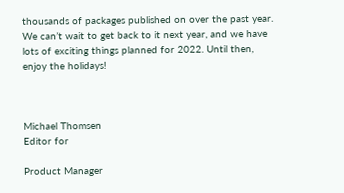thousands of packages published on over the past year. We can’t wait to get back to it next year, and we have lots of exciting things planned for 2022. Until then, enjoy the holidays!



Michael Thomsen
Editor for

Product Manager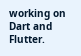working on Dart and Flutter.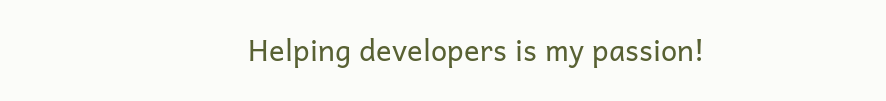Helping developers is my passion!